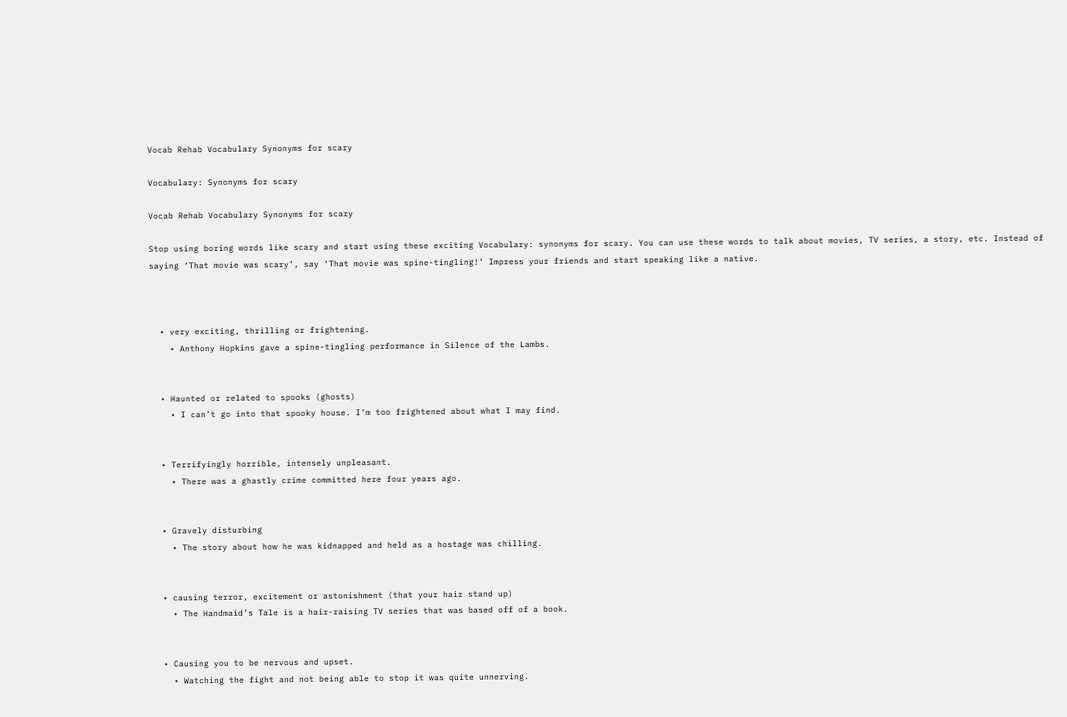Vocab Rehab Vocabulary Synonyms for scary

Vocabulary: Synonyms for scary

Vocab Rehab Vocabulary Synonyms for scary

Stop using boring words like scary and start using these exciting Vocabulary: synonyms for scary. You can use these words to talk about movies, TV series, a story, etc. Instead of saying ‘That movie was scary’, say ‘That movie was spine-tingling!’ Impress your friends and start speaking like a native.



  • very exciting, thrilling or frightening.
    • Anthony Hopkins gave a spine-tingling performance in Silence of the Lambs.


  • Haunted or related to spooks (ghosts)
    • I can’t go into that spooky house. I’m too frightened about what I may find.


  • Terrifyingly horrible, intensely unpleasant.
    • There was a ghastly crime committed here four years ago.


  • Gravely disturbing
    • The story about how he was kidnapped and held as a hostage was chilling.


  • causing terror, excitement or astonishment (that your hair stand up)
    • The Handmaid’s Tale is a hair-raising TV series that was based off of a book.


  • Causing you to be nervous and upset.
    • Watching the fight and not being able to stop it was quite unnerving.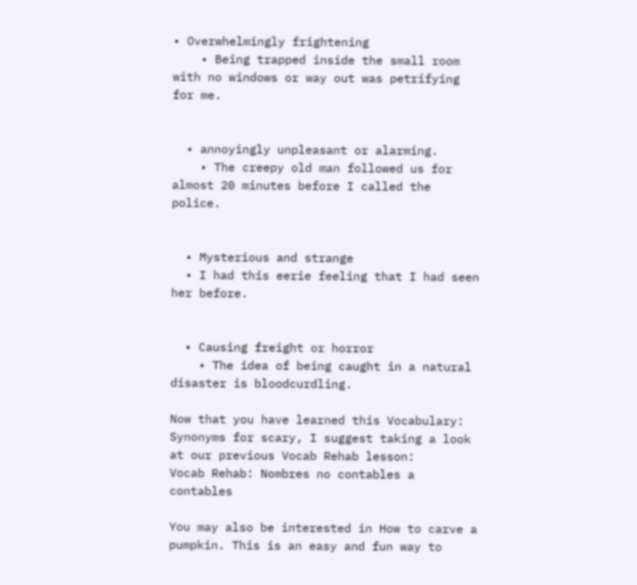• Overwhelmingly frightening
    • Being trapped inside the small room with no windows or way out was petrifying for me.


  • annoyingly unpleasant or alarming.
    • The creepy old man followed us for almost 20 minutes before I called the police.


  • Mysterious and strange
  • I had this eerie feeling that I had seen her before.


  • Causing freight or horror
    • The idea of being caught in a natural disaster is bloodcurdling.

Now that you have learned this Vocabulary: Synonyms for scary, I suggest taking a look at our previous Vocab Rehab lesson:
Vocab Rehab: Nombres no contables a contables

You may also be interested in How to carve a pumpkin. This is an easy and fun way to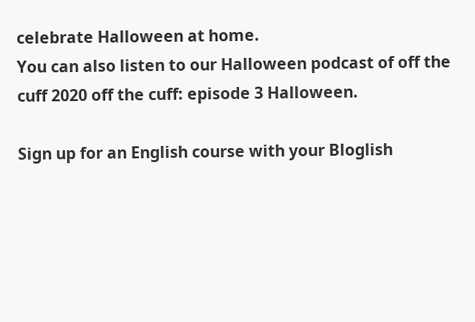celebrate Halloween at home.
You can also listen to our Halloween podcast of off the cuff 2020 off the cuff: episode 3 Halloween.

Sign up for an English course with your Bloglish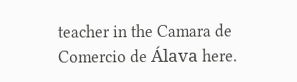teacher in the Camara de Comercio de Álava here.